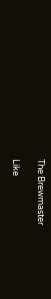The Brewmaster

Like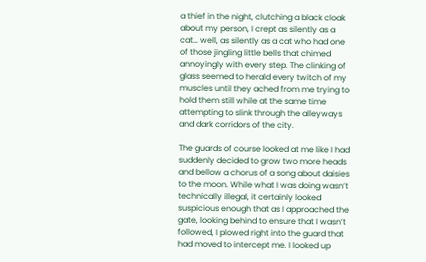a thief in the night, clutching a black cloak about my person, I crept as silently as a cat… well, as silently as a cat who had one of those jingling little bells that chimed annoyingly with every step. The clinking of glass seemed to herald every twitch of my muscles until they ached from me trying to hold them still while at the same time attempting to slink through the alleyways and dark corridors of the city.

The guards of course looked at me like I had suddenly decided to grow two more heads and bellow a chorus of a song about daisies to the moon. While what I was doing wasn’t technically illegal, it certainly looked suspicious enough that as I approached the gate, looking behind to ensure that I wasn’t followed, I plowed right into the guard that had moved to intercept me. I looked up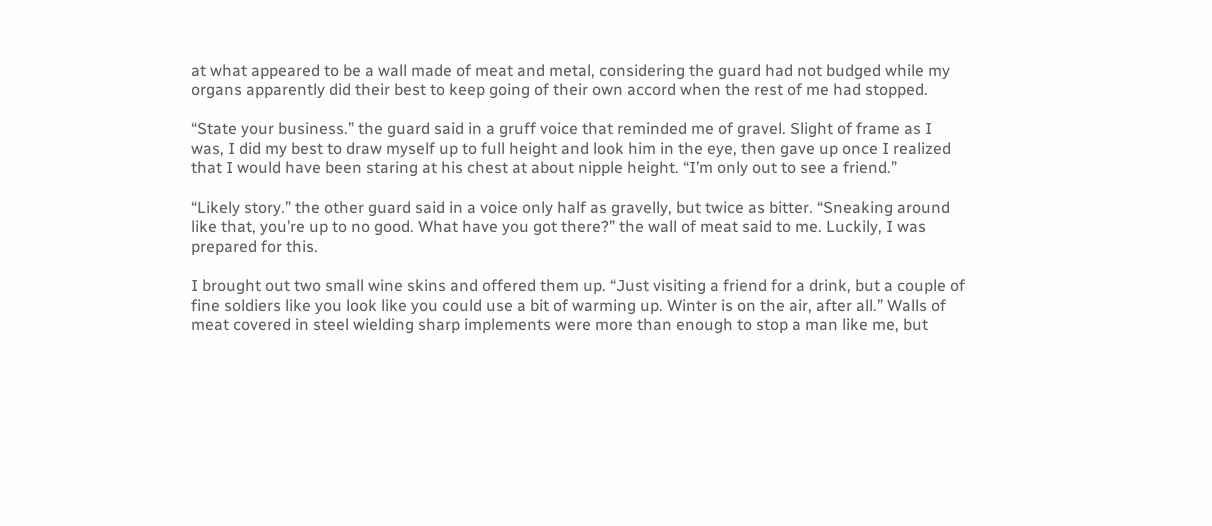at what appeared to be a wall made of meat and metal, considering the guard had not budged while my organs apparently did their best to keep going of their own accord when the rest of me had stopped.

“State your business.” the guard said in a gruff voice that reminded me of gravel. Slight of frame as I was, I did my best to draw myself up to full height and look him in the eye, then gave up once I realized that I would have been staring at his chest at about nipple height. “I’m only out to see a friend.”

“Likely story.” the other guard said in a voice only half as gravelly, but twice as bitter. “Sneaking around like that, you’re up to no good. What have you got there?” the wall of meat said to me. Luckily, I was prepared for this.

I brought out two small wine skins and offered them up. “Just visiting a friend for a drink, but a couple of fine soldiers like you look like you could use a bit of warming up. Winter is on the air, after all.” Walls of meat covered in steel wielding sharp implements were more than enough to stop a man like me, but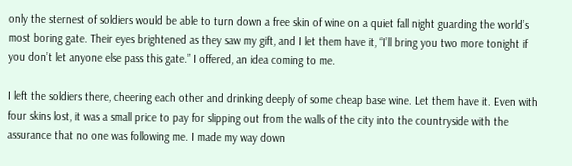only the sternest of soldiers would be able to turn down a free skin of wine on a quiet fall night guarding the world’s most boring gate. Their eyes brightened as they saw my gift, and I let them have it, “I’ll bring you two more tonight if you don’t let anyone else pass this gate.” I offered, an idea coming to me.

I left the soldiers there, cheering each other and drinking deeply of some cheap base wine. Let them have it. Even with four skins lost, it was a small price to pay for slipping out from the walls of the city into the countryside with the assurance that no one was following me. I made my way down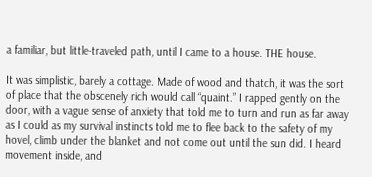a familiar, but little-traveled path, until I came to a house. THE house.

It was simplistic, barely a cottage. Made of wood and thatch, it was the sort of place that the obscenely rich would call “quaint.” I rapped gently on the door, with a vague sense of anxiety that told me to turn and run as far away as I could as my survival instincts told me to flee back to the safety of my hovel, climb under the blanket and not come out until the sun did. I heard movement inside, and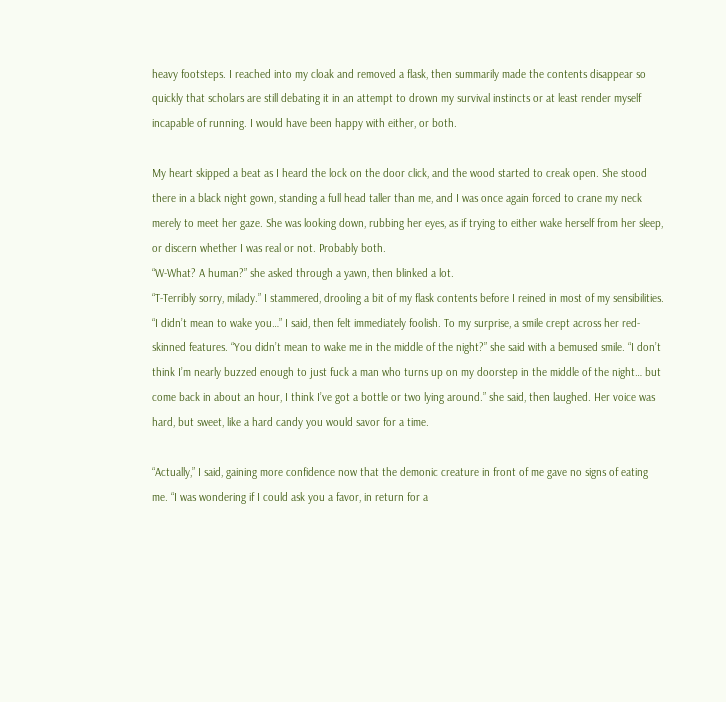heavy footsteps. I reached into my cloak and removed a flask, then summarily made the contents disappear so quickly that scholars are still debating it in an attempt to drown my survival instincts or at least render myself incapable of running. I would have been happy with either, or both.

My heart skipped a beat as I heard the lock on the door click, and the wood started to creak open. She stood there in a black night gown, standing a full head taller than me, and I was once again forced to crane my neck merely to meet her gaze. She was looking down, rubbing her eyes, as if trying to either wake herself from her sleep, or discern whether I was real or not. Probably both.
“W-What? A human?” she asked through a yawn, then blinked a lot.
“T-Terribly sorry, milady.” I stammered, drooling a bit of my flask contents before I reined in most of my sensibilities. “I didn’t mean to wake you…” I said, then felt immediately foolish. To my surprise, a smile crept across her red-skinned features. “You didn’t mean to wake me in the middle of the night?” she said with a bemused smile. “I don’t think I’m nearly buzzed enough to just fuck a man who turns up on my doorstep in the middle of the night… but come back in about an hour, I think I’ve got a bottle or two lying around.” she said, then laughed. Her voice was hard, but sweet, like a hard candy you would savor for a time.

“Actually,” I said, gaining more confidence now that the demonic creature in front of me gave no signs of eating me. “I was wondering if I could ask you a favor, in return for a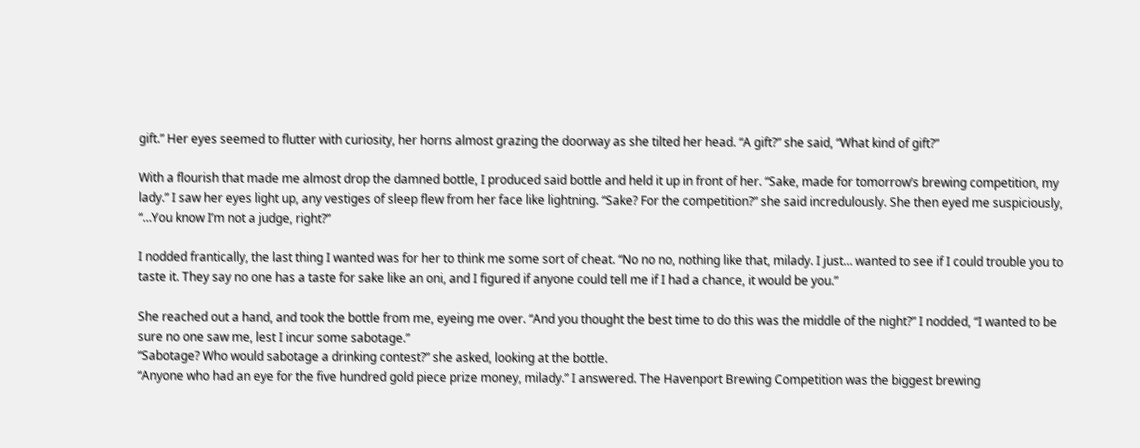gift.” Her eyes seemed to flutter with curiosity, her horns almost grazing the doorway as she tilted her head. “A gift?” she said, “What kind of gift?”

With a flourish that made me almost drop the damned bottle, I produced said bottle and held it up in front of her. “Sake, made for tomorrow’s brewing competition, my lady.” I saw her eyes light up, any vestiges of sleep flew from her face like lightning. “Sake? For the competition?” she said incredulously. She then eyed me suspiciously, “…You know I’m not a judge, right?”

I nodded frantically, the last thing I wanted was for her to think me some sort of cheat. “No no no, nothing like that, milady. I just… wanted to see if I could trouble you to taste it. They say no one has a taste for sake like an oni, and I figured if anyone could tell me if I had a chance, it would be you.”

She reached out a hand, and took the bottle from me, eyeing me over. “And you thought the best time to do this was the middle of the night?” I nodded, “I wanted to be sure no one saw me, lest I incur some sabotage.”
“Sabotage? Who would sabotage a drinking contest?” she asked, looking at the bottle.
“Anyone who had an eye for the five hundred gold piece prize money, milady.” I answered. The Havenport Brewing Competition was the biggest brewing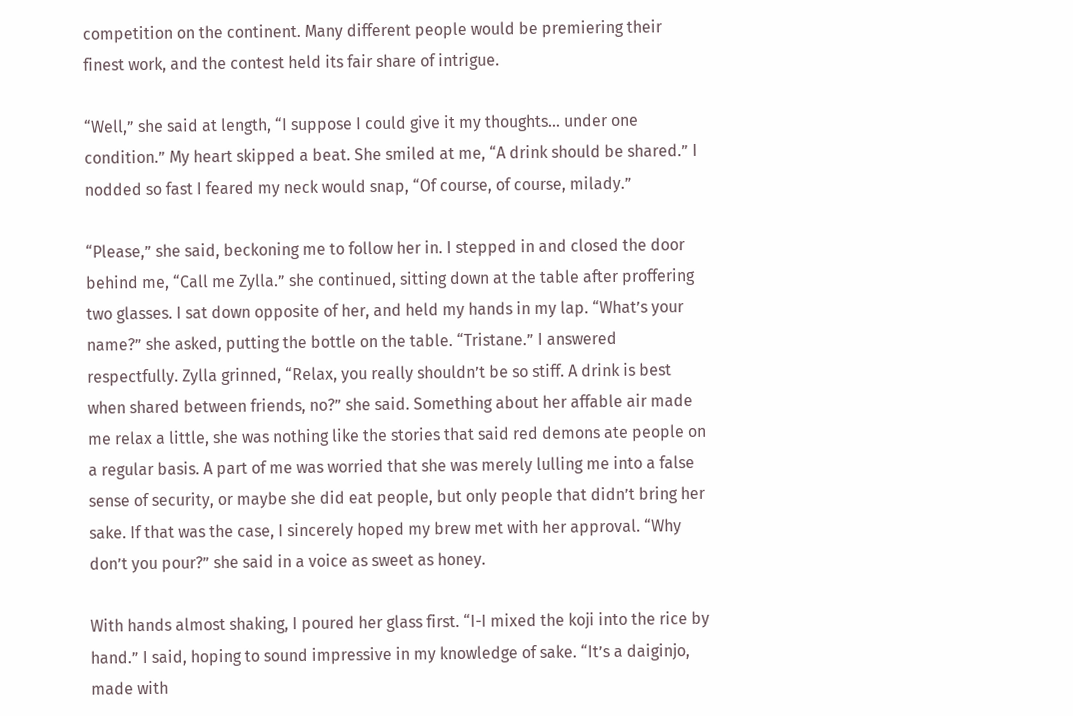competition on the continent. Many different people would be premiering their finest work, and the contest held its fair share of intrigue.

“Well,” she said at length, “I suppose I could give it my thoughts… under one condition.” My heart skipped a beat. She smiled at me, “A drink should be shared.” I nodded so fast I feared my neck would snap, “Of course, of course, milady.”

“Please,” she said, beckoning me to follow her in. I stepped in and closed the door behind me, “Call me Zylla.” she continued, sitting down at the table after proffering two glasses. I sat down opposite of her, and held my hands in my lap. “What’s your name?” she asked, putting the bottle on the table. “Tristane.” I answered respectfully. Zylla grinned, “Relax, you really shouldn’t be so stiff. A drink is best when shared between friends, no?” she said. Something about her affable air made me relax a little, she was nothing like the stories that said red demons ate people on a regular basis. A part of me was worried that she was merely lulling me into a false sense of security, or maybe she did eat people, but only people that didn’t bring her sake. If that was the case, I sincerely hoped my brew met with her approval. “Why don’t you pour?” she said in a voice as sweet as honey.

With hands almost shaking, I poured her glass first. “I-I mixed the koji into the rice by hand.” I said, hoping to sound impressive in my knowledge of sake. “It’s a daiginjo, made with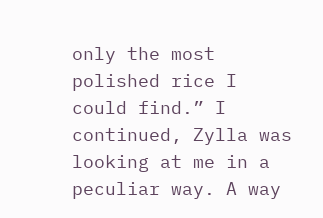only the most polished rice I could find.” I continued, Zylla was looking at me in a peculiar way. A way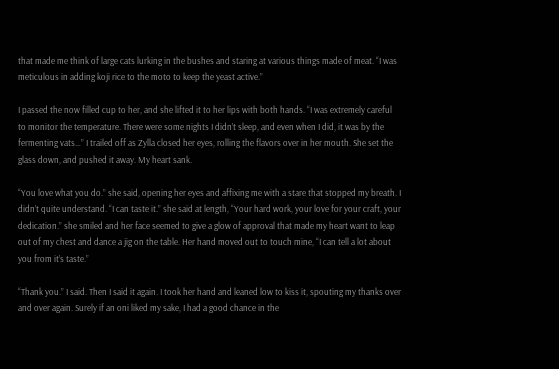that made me think of large cats lurking in the bushes and staring at various things made of meat. “I was meticulous in adding koji rice to the moto to keep the yeast active.”

I passed the now filled cup to her, and she lifted it to her lips with both hands. “I was extremely careful to monitor the temperature. There were some nights I didn’t sleep, and even when I did, it was by the fermenting vats…” I trailed off as Zylla closed her eyes, rolling the flavors over in her mouth. She set the glass down, and pushed it away. My heart sank.

“You love what you do.” she said, opening her eyes and affixing me with a stare that stopped my breath. I didn’t quite understand. “I can taste it.” she said at length, “Your hard work, your love for your craft, your dedication.” she smiled and her face seemed to give a glow of approval that made my heart want to leap out of my chest and dance a jig on the table. Her hand moved out to touch mine, “I can tell a lot about you from it’s taste.”

“Thank you.” I said. Then I said it again. I took her hand and leaned low to kiss it, spouting my thanks over and over again. Surely if an oni liked my sake, I had a good chance in the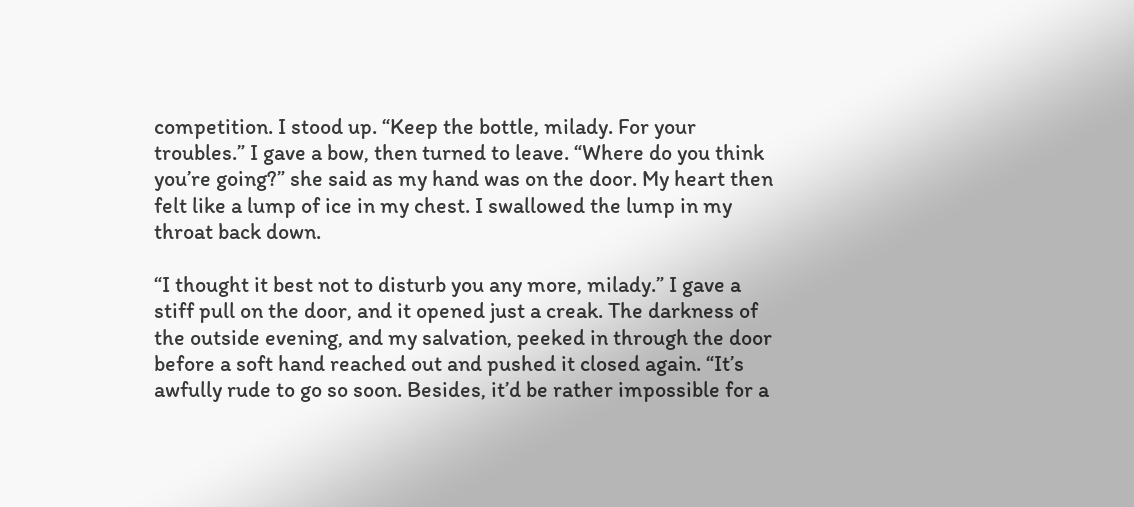competition. I stood up. “Keep the bottle, milady. For your troubles.” I gave a bow, then turned to leave. “Where do you think you’re going?” she said as my hand was on the door. My heart then felt like a lump of ice in my chest. I swallowed the lump in my throat back down.

“I thought it best not to disturb you any more, milady.” I gave a stiff pull on the door, and it opened just a creak. The darkness of the outside evening, and my salvation, peeked in through the door before a soft hand reached out and pushed it closed again. “It’s awfully rude to go so soon. Besides, it’d be rather impossible for a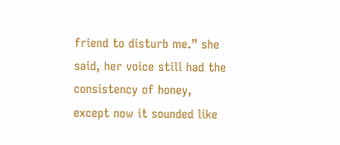friend to disturb me.” she said, her voice still had the consistency of honey, except now it sounded like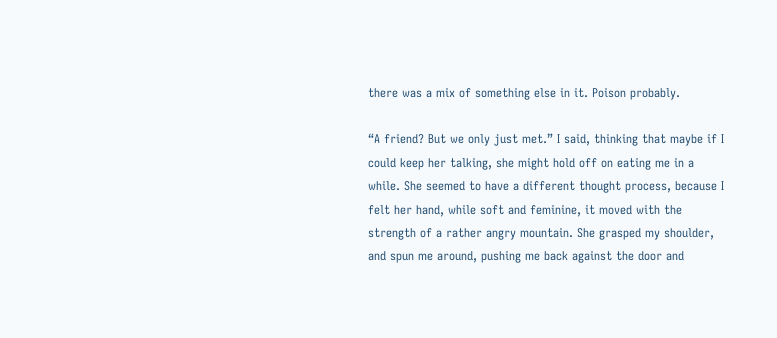there was a mix of something else in it. Poison probably.

“A friend? But we only just met.” I said, thinking that maybe if I could keep her talking, she might hold off on eating me in a while. She seemed to have a different thought process, because I felt her hand, while soft and feminine, it moved with the strength of a rather angry mountain. She grasped my shoulder, and spun me around, pushing me back against the door and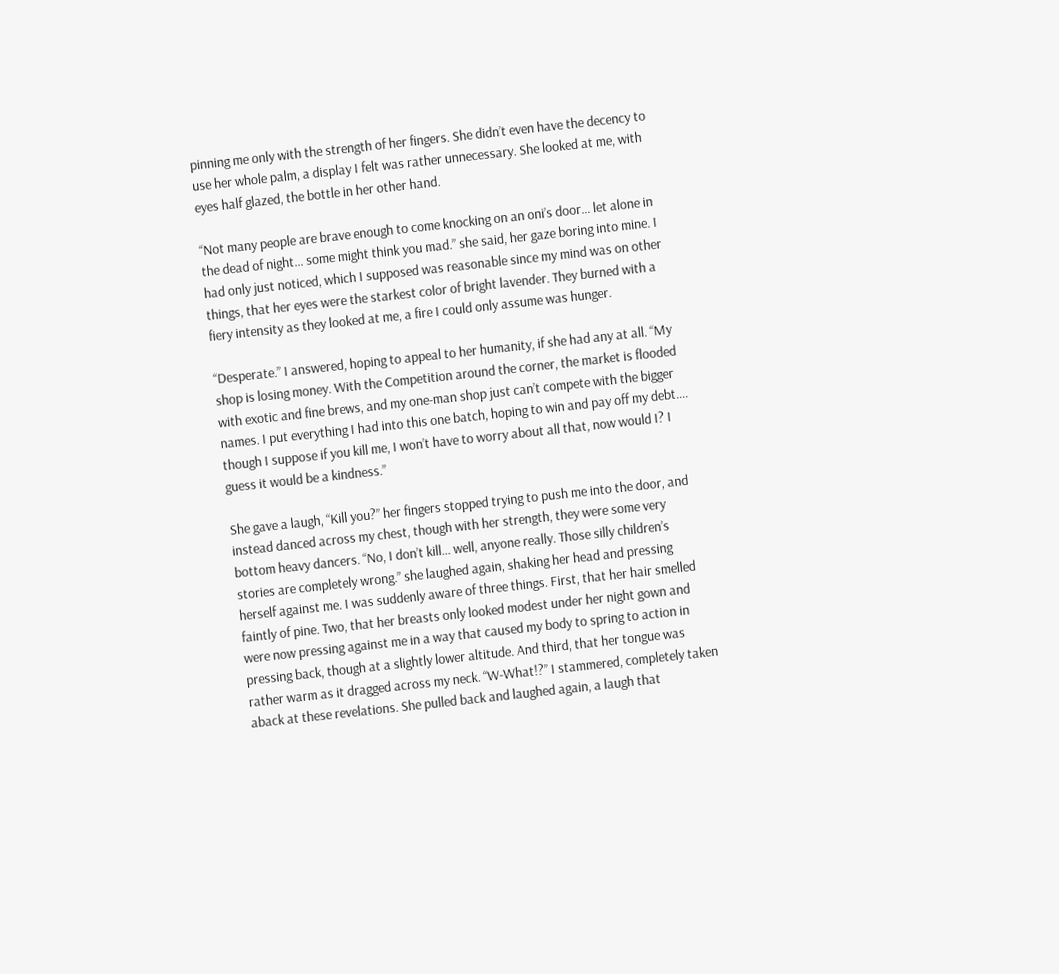pinning me only with the strength of her fingers. She didn’t even have the decency to use her whole palm, a display I felt was rather unnecessary. She looked at me, with eyes half glazed, the bottle in her other hand.

“Not many people are brave enough to come knocking on an oni’s door… let alone in the dead of night… some might think you mad.” she said, her gaze boring into mine. I had only just noticed, which I supposed was reasonable since my mind was on other things, that her eyes were the starkest color of bright lavender. They burned with a fiery intensity as they looked at me, a fire I could only assume was hunger.

“Desperate.” I answered, hoping to appeal to her humanity, if she had any at all. “My shop is losing money. With the Competition around the corner, the market is flooded with exotic and fine brews, and my one-man shop just can’t compete with the bigger names. I put everything I had into this one batch, hoping to win and pay off my debt…. though I suppose if you kill me, I won’t have to worry about all that, now would I? I guess it would be a kindness.”

She gave a laugh, “Kill you?” her fingers stopped trying to push me into the door, and instead danced across my chest, though with her strength, they were some very bottom heavy dancers. “No, I don’t kill… well, anyone really. Those silly children’s stories are completely wrong.” she laughed again, shaking her head and pressing herself against me. I was suddenly aware of three things. First, that her hair smelled faintly of pine. Two, that her breasts only looked modest under her night gown and were now pressing against me in a way that caused my body to spring to action in pressing back, though at a slightly lower altitude. And third, that her tongue was rather warm as it dragged across my neck. “W-What!?” I stammered, completely taken aback at these revelations. She pulled back and laughed again, a laugh that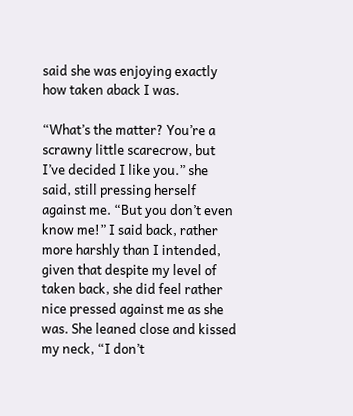said she was enjoying exactly how taken aback I was.

“What’s the matter? You’re a scrawny little scarecrow, but I’ve decided I like you.” she said, still pressing herself against me. “But you don’t even know me!” I said back, rather more harshly than I intended, given that despite my level of taken back, she did feel rather nice pressed against me as she was. She leaned close and kissed my neck, “I don’t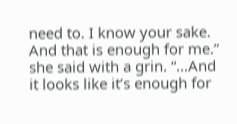need to. I know your sake. And that is enough for me.” she said with a grin. “…And it looks like it’s enough for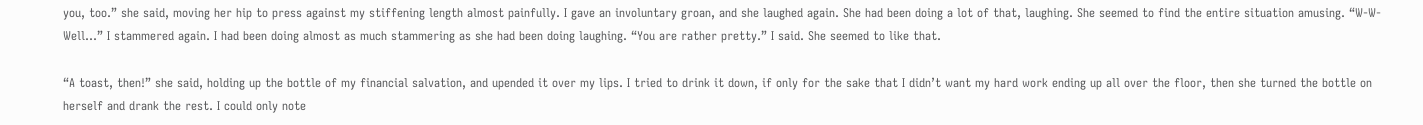you, too.” she said, moving her hip to press against my stiffening length almost painfully. I gave an involuntary groan, and she laughed again. She had been doing a lot of that, laughing. She seemed to find the entire situation amusing. “W-W-Well…” I stammered again. I had been doing almost as much stammering as she had been doing laughing. “You are rather pretty.” I said. She seemed to like that.

“A toast, then!” she said, holding up the bottle of my financial salvation, and upended it over my lips. I tried to drink it down, if only for the sake that I didn’t want my hard work ending up all over the floor, then she turned the bottle on herself and drank the rest. I could only note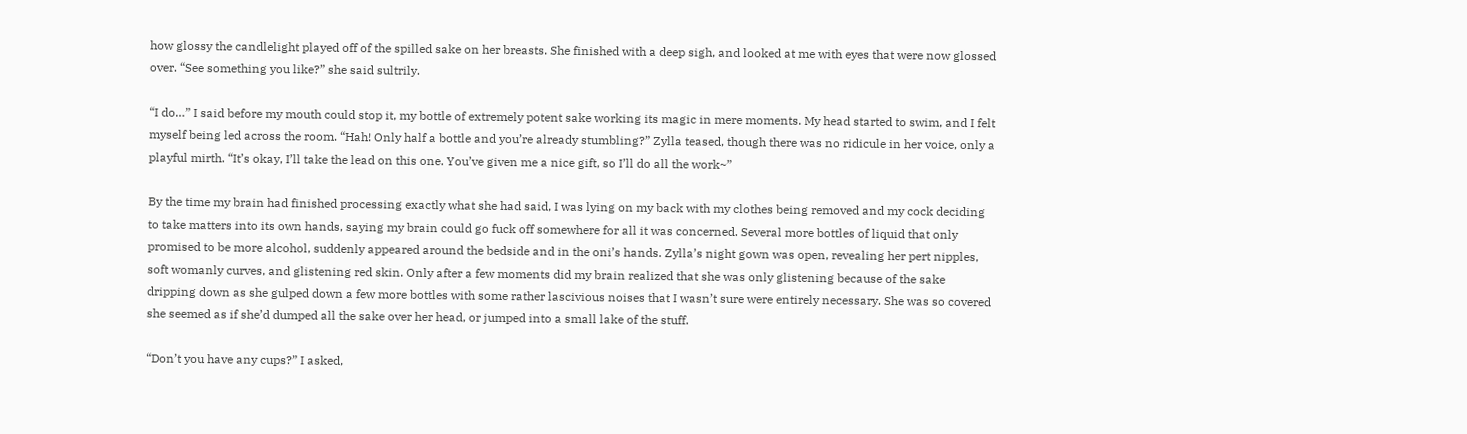how glossy the candlelight played off of the spilled sake on her breasts. She finished with a deep sigh, and looked at me with eyes that were now glossed over. “See something you like?” she said sultrily.

“I do…” I said before my mouth could stop it, my bottle of extremely potent sake working its magic in mere moments. My head started to swim, and I felt myself being led across the room. “Hah! Only half a bottle and you’re already stumbling?” Zylla teased, though there was no ridicule in her voice, only a playful mirth. “It’s okay, I’ll take the lead on this one. You’ve given me a nice gift, so I’ll do all the work~”

By the time my brain had finished processing exactly what she had said, I was lying on my back with my clothes being removed and my cock deciding to take matters into its own hands, saying my brain could go fuck off somewhere for all it was concerned. Several more bottles of liquid that only promised to be more alcohol, suddenly appeared around the bedside and in the oni’s hands. Zylla’s night gown was open, revealing her pert nipples, soft womanly curves, and glistening red skin. Only after a few moments did my brain realized that she was only glistening because of the sake dripping down as she gulped down a few more bottles with some rather lascivious noises that I wasn’t sure were entirely necessary. She was so covered she seemed as if she’d dumped all the sake over her head, or jumped into a small lake of the stuff.

“Don’t you have any cups?” I asked,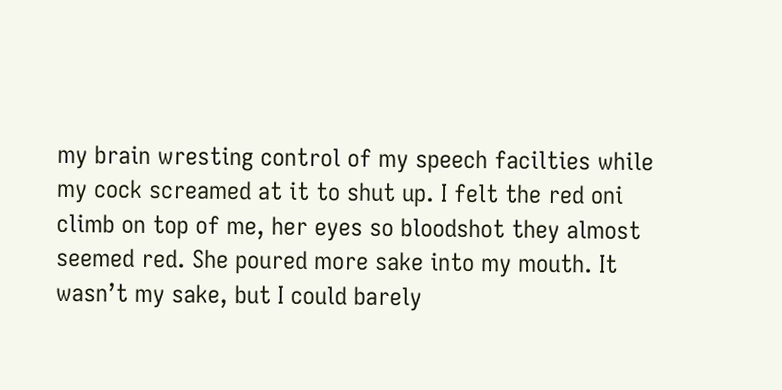my brain wresting control of my speech facilties while my cock screamed at it to shut up. I felt the red oni climb on top of me, her eyes so bloodshot they almost seemed red. She poured more sake into my mouth. It wasn’t my sake, but I could barely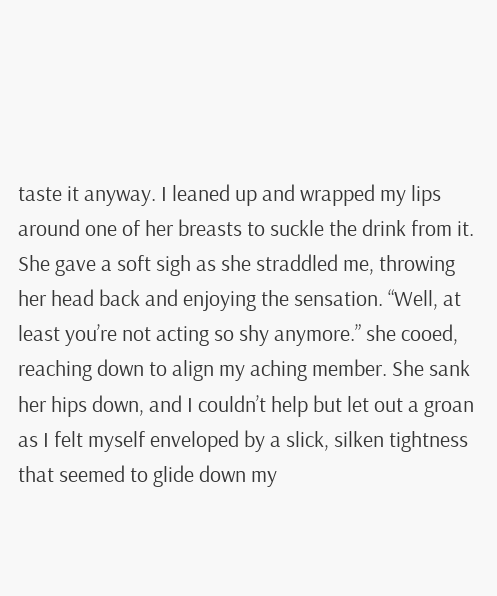taste it anyway. I leaned up and wrapped my lips around one of her breasts to suckle the drink from it. She gave a soft sigh as she straddled me, throwing her head back and enjoying the sensation. “Well, at least you’re not acting so shy anymore.” she cooed, reaching down to align my aching member. She sank her hips down, and I couldn’t help but let out a groan as I felt myself enveloped by a slick, silken tightness that seemed to glide down my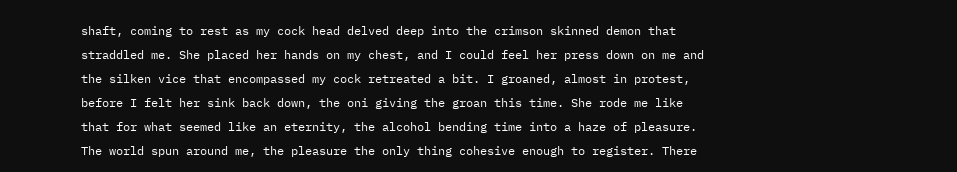shaft, coming to rest as my cock head delved deep into the crimson skinned demon that straddled me. She placed her hands on my chest, and I could feel her press down on me and the silken vice that encompassed my cock retreated a bit. I groaned, almost in protest, before I felt her sink back down, the oni giving the groan this time. She rode me like that for what seemed like an eternity, the alcohol bending time into a haze of pleasure. The world spun around me, the pleasure the only thing cohesive enough to register. There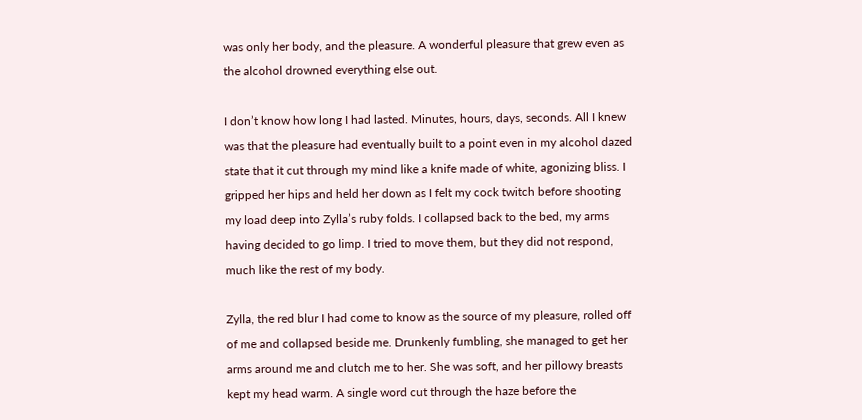was only her body, and the pleasure. A wonderful pleasure that grew even as the alcohol drowned everything else out.

I don’t know how long I had lasted. Minutes, hours, days, seconds. All I knew was that the pleasure had eventually built to a point even in my alcohol dazed state that it cut through my mind like a knife made of white, agonizing bliss. I gripped her hips and held her down as I felt my cock twitch before shooting my load deep into Zylla’s ruby folds. I collapsed back to the bed, my arms having decided to go limp. I tried to move them, but they did not respond, much like the rest of my body.

Zylla, the red blur I had come to know as the source of my pleasure, rolled off of me and collapsed beside me. Drunkenly fumbling, she managed to get her arms around me and clutch me to her. She was soft, and her pillowy breasts kept my head warm. A single word cut through the haze before the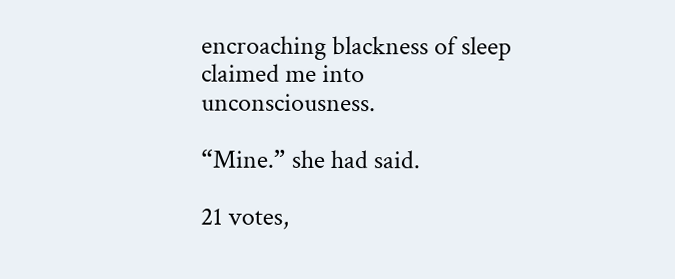encroaching blackness of sleep claimed me into unconsciousness.

“Mine.” she had said.

21 votes,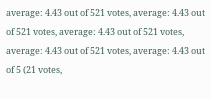average: 4.43 out of 521 votes, average: 4.43 out of 521 votes, average: 4.43 out of 521 votes, average: 4.43 out of 521 votes, average: 4.43 out of 5 (21 votes,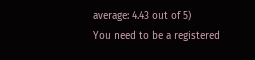average: 4.43 out of 5)
You need to be a registered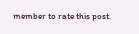member to rate this post.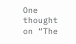One thought on “The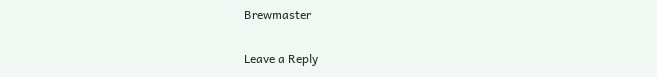Brewmaster

Leave a Reply